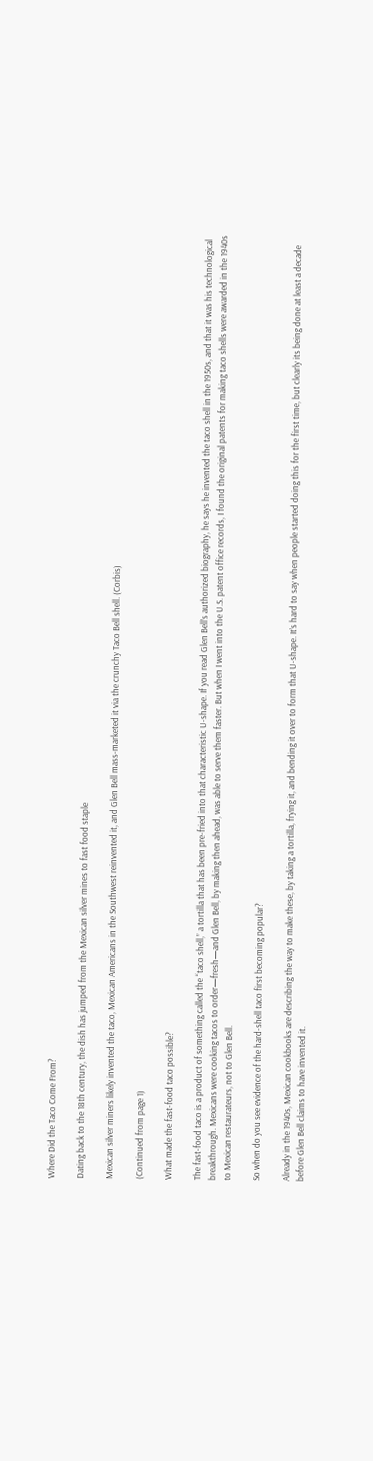Where Did the Taco Come From?

Dating back to the 18th century, the dish has jumped from the Mexican silver mines to fast food staple

Mexican silver miners likely invented the taco, Mexican Americans in the Southwest reinvented it, and Glen Bell mass-marketed it via the crunchy Taco Bell shell. (Corbis)

(Continued from page 1)

What made the fast-food taco possible?

The fast-food taco is a product of something called the “taco shell,” a tortilla that has been pre-fried into that characteristic U-shape. If you read Glen Bell’s authorized biography, he says he invented the taco shell in the 1950s, and that it was his technological breakthrough. Mexicans were cooking tacos to order—fresh—and Glen Bell, by making then ahead, was able to serve them faster. But when I went into the U.S. patent office records, I found the original patents for making taco shells were awarded in the 1940s to Mexican restaurateurs, not to Glen Bell.

So when do you see evidence of the hard-shell taco first becoming popular?

Already in the 1940s, Mexican cookbooks are describing the way to make these, by taking a tortilla, frying it, and bending it over to form that U-shape. It’s hard to say when people started doing this for the first time, but clearly its being done at least a decade before Glen Bell claims to have invented it.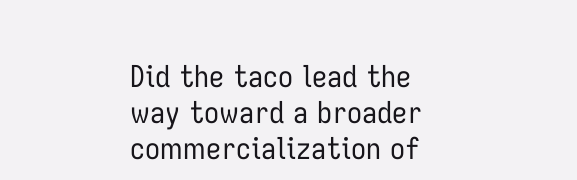Did the taco lead the way toward a broader commercialization of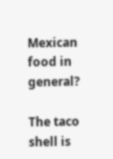Mexican food in general?

The taco shell is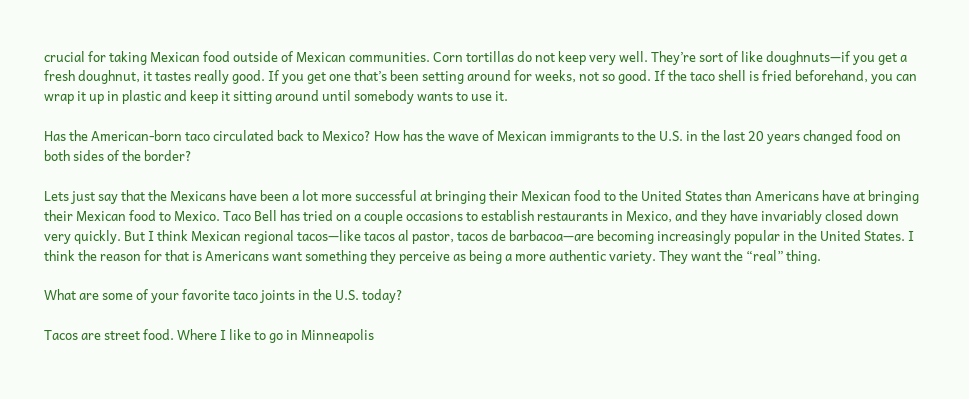crucial for taking Mexican food outside of Mexican communities. Corn tortillas do not keep very well. They’re sort of like doughnuts—if you get a fresh doughnut, it tastes really good. If you get one that’s been setting around for weeks, not so good. If the taco shell is fried beforehand, you can wrap it up in plastic and keep it sitting around until somebody wants to use it.

Has the American-born taco circulated back to Mexico? How has the wave of Mexican immigrants to the U.S. in the last 20 years changed food on both sides of the border?

Lets just say that the Mexicans have been a lot more successful at bringing their Mexican food to the United States than Americans have at bringing their Mexican food to Mexico. Taco Bell has tried on a couple occasions to establish restaurants in Mexico, and they have invariably closed down very quickly. But I think Mexican regional tacos—like tacos al pastor, tacos de barbacoa—are becoming increasingly popular in the United States. I think the reason for that is Americans want something they perceive as being a more authentic variety. They want the “real” thing.

What are some of your favorite taco joints in the U.S. today?

Tacos are street food. Where I like to go in Minneapolis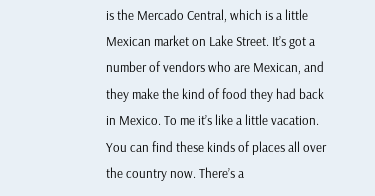is the Mercado Central, which is a little Mexican market on Lake Street. It’s got a number of vendors who are Mexican, and they make the kind of food they had back in Mexico. To me it’s like a little vacation. You can find these kinds of places all over the country now. There’s a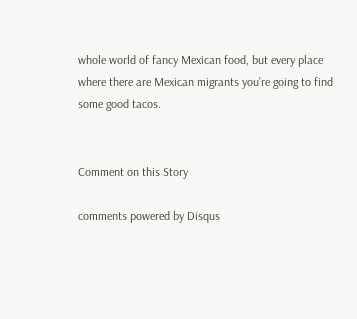whole world of fancy Mexican food, but every place where there are Mexican migrants you’re going to find some good tacos.


Comment on this Story

comments powered by Disqus